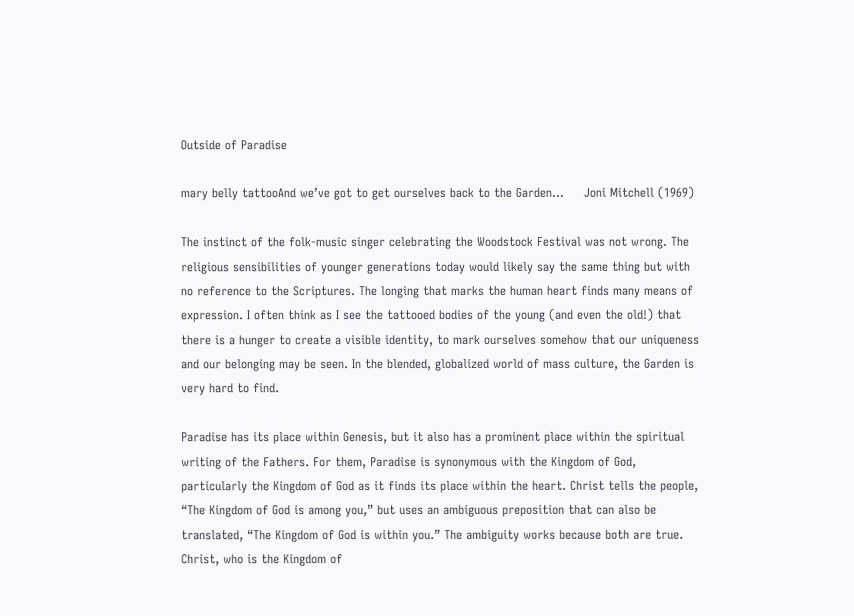Outside of Paradise

mary belly tattooAnd we’ve got to get ourselves back to the Garden…     Joni Mitchell (1969)

The instinct of the folk-music singer celebrating the Woodstock Festival was not wrong. The religious sensibilities of younger generations today would likely say the same thing but with no reference to the Scriptures. The longing that marks the human heart finds many means of expression. I often think as I see the tattooed bodies of the young (and even the old!) that there is a hunger to create a visible identity, to mark ourselves somehow that our uniqueness and our belonging may be seen. In the blended, globalized world of mass culture, the Garden is very hard to find.

Paradise has its place within Genesis, but it also has a prominent place within the spiritual writing of the Fathers. For them, Paradise is synonymous with the Kingdom of God, particularly the Kingdom of God as it finds its place within the heart. Christ tells the people, “The Kingdom of God is among you,” but uses an ambiguous preposition that can also be translated, “The Kingdom of God is within you.” The ambiguity works because both are true. Christ, who is the Kingdom of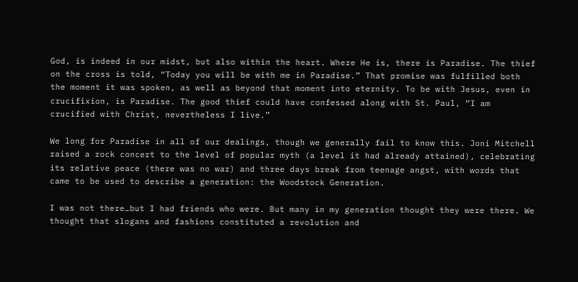God, is indeed in our midst, but also within the heart. Where He is, there is Paradise. The thief on the cross is told, “Today you will be with me in Paradise.” That promise was fulfilled both the moment it was spoken, as well as beyond that moment into eternity. To be with Jesus, even in crucifixion, is Paradise. The good thief could have confessed along with St. Paul, “I am crucified with Christ, nevertheless I live.”

We long for Paradise in all of our dealings, though we generally fail to know this. Joni Mitchell raised a rock concert to the level of popular myth (a level it had already attained), celebrating its relative peace (there was no war) and three days break from teenage angst, with words that came to be used to describe a generation: the Woodstock Generation.

I was not there…but I had friends who were. But many in my generation thought they were there. We thought that slogans and fashions constituted a revolution and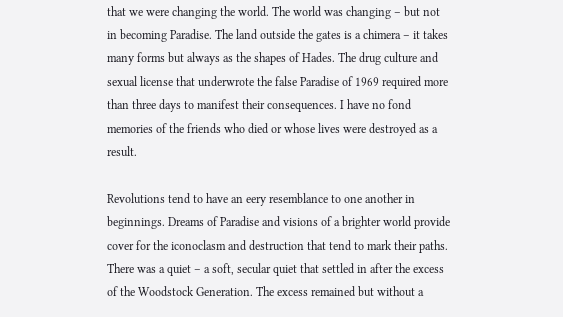that we were changing the world. The world was changing – but not in becoming Paradise. The land outside the gates is a chimera – it takes many forms but always as the shapes of Hades. The drug culture and sexual license that underwrote the false Paradise of 1969 required more than three days to manifest their consequences. I have no fond memories of the friends who died or whose lives were destroyed as a result.

Revolutions tend to have an eery resemblance to one another in beginnings. Dreams of Paradise and visions of a brighter world provide cover for the iconoclasm and destruction that tend to mark their paths. There was a quiet – a soft, secular quiet that settled in after the excess of the Woodstock Generation. The excess remained but without a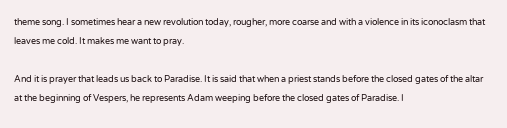theme song. I sometimes hear a new revolution today, rougher, more coarse and with a violence in its iconoclasm that leaves me cold. It makes me want to pray.

And it is prayer that leads us back to Paradise. It is said that when a priest stands before the closed gates of the altar at the beginning of Vespers, he represents Adam weeping before the closed gates of Paradise. I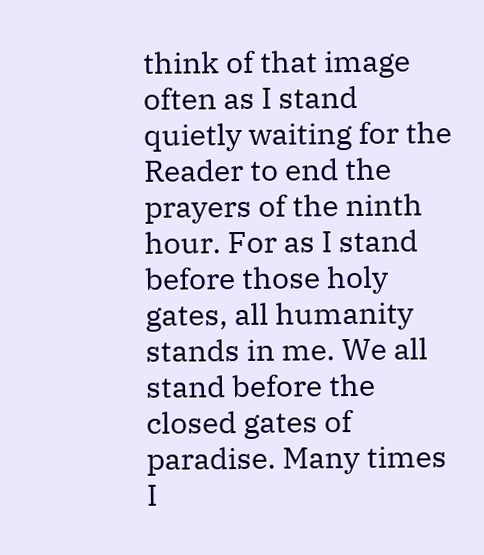think of that image often as I stand quietly waiting for the Reader to end the prayers of the ninth hour. For as I stand before those holy gates, all humanity stands in me. We all stand before the closed gates of paradise. Many times I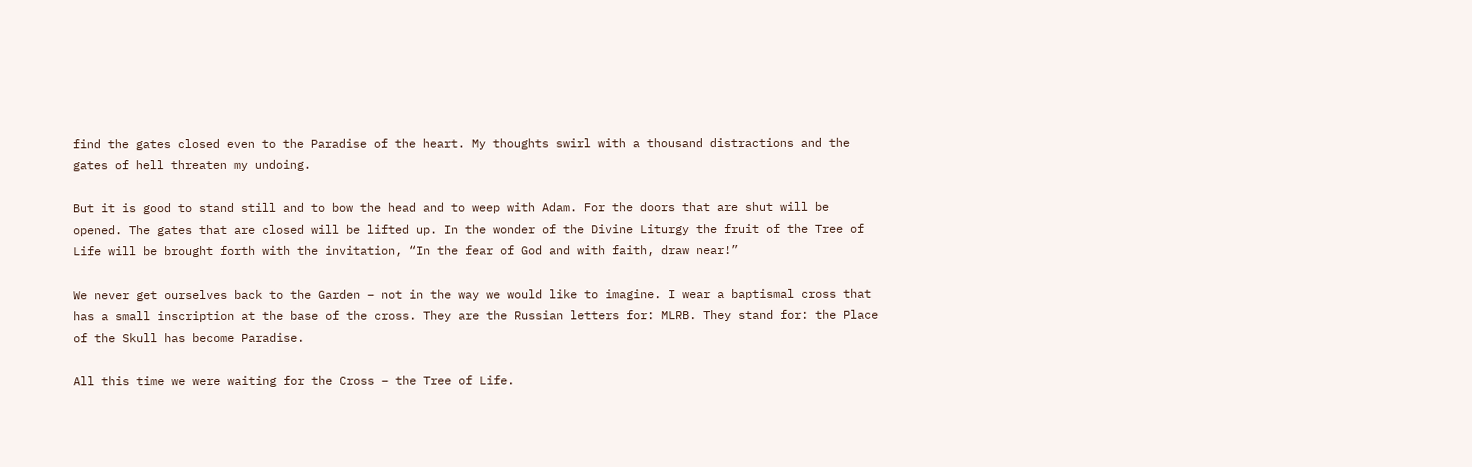find the gates closed even to the Paradise of the heart. My thoughts swirl with a thousand distractions and the gates of hell threaten my undoing.

But it is good to stand still and to bow the head and to weep with Adam. For the doors that are shut will be opened. The gates that are closed will be lifted up. In the wonder of the Divine Liturgy the fruit of the Tree of Life will be brought forth with the invitation, “In the fear of God and with faith, draw near!”

We never get ourselves back to the Garden – not in the way we would like to imagine. I wear a baptismal cross that has a small inscription at the base of the cross. They are the Russian letters for: MLRB. They stand for: the Place of the Skull has become Paradise.

All this time we were waiting for the Cross – the Tree of Life.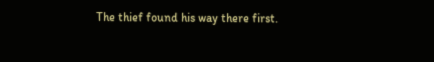The thief found his way there first.